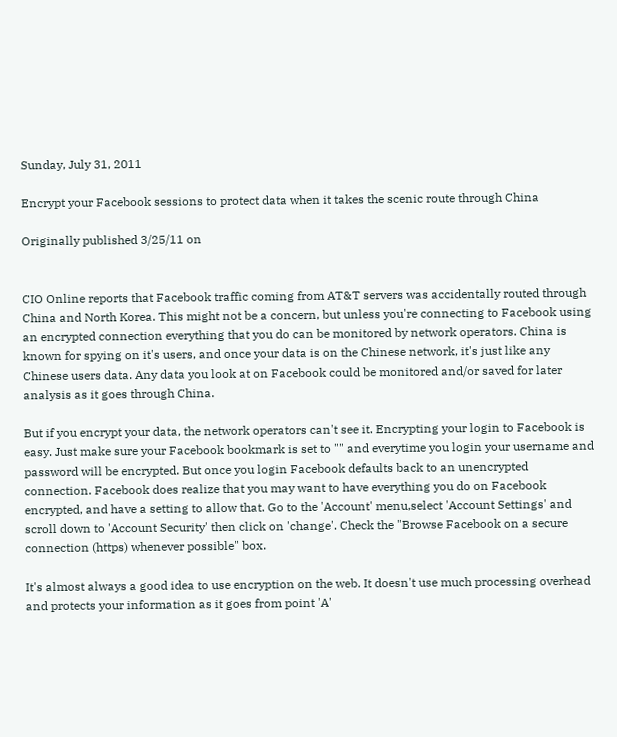Sunday, July 31, 2011

Encrypt your Facebook sessions to protect data when it takes the scenic route through China

Originally published 3/25/11 on


CIO Online reports that Facebook traffic coming from AT&T servers was accidentally routed through China and North Korea. This might not be a concern, but unless you're connecting to Facebook using an encrypted connection everything that you do can be monitored by network operators. China is known for spying on it's users, and once your data is on the Chinese network, it's just like any Chinese users data. Any data you look at on Facebook could be monitored and/or saved for later analysis as it goes through China.

But if you encrypt your data, the network operators can't see it. Encrypting your login to Facebook is easy. Just make sure your Facebook bookmark is set to "" and everytime you login your username and password will be encrypted. But once you login Facebook defaults back to an unencrypted connection. Facebook does realize that you may want to have everything you do on Facebook encrypted, and have a setting to allow that. Go to the 'Account' menu,select 'Account Settings' and scroll down to 'Account Security' then click on 'change'. Check the "Browse Facebook on a secure connection (https) whenever possible" box.

It's almost always a good idea to use encryption on the web. It doesn't use much processing overhead and protects your information as it goes from point 'A'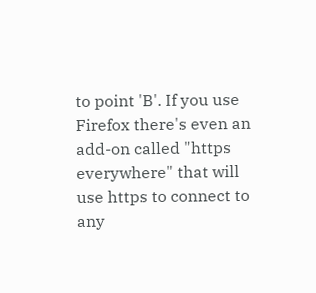to point 'B'. If you use Firefox there's even an add-on called "https everywhere" that will use https to connect to any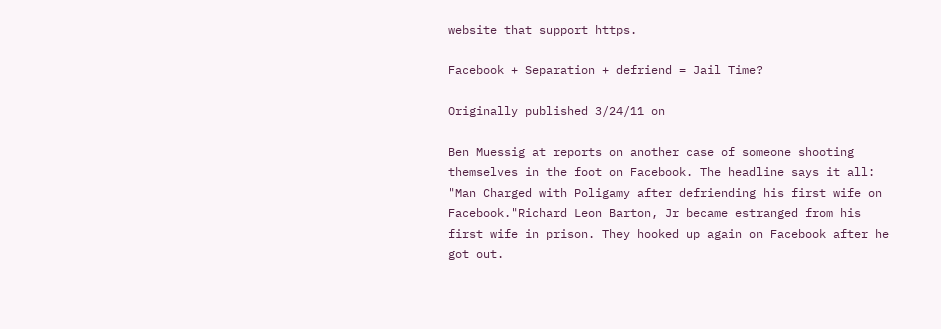website that support https.

Facebook + Separation + defriend = Jail Time?

Originally published 3/24/11 on

Ben Muessig at reports on another case of someone shooting themselves in the foot on Facebook. The headline says it all: "Man Charged with Poligamy after defriending his first wife on Facebook."Richard Leon Barton, Jr became estranged from his first wife in prison. They hooked up again on Facebook after he got out.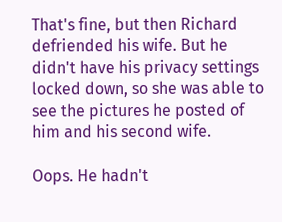That's fine, but then Richard defriended his wife. But he didn't have his privacy settings locked down, so she was able to see the pictures he posted of him and his second wife.

Oops. He hadn't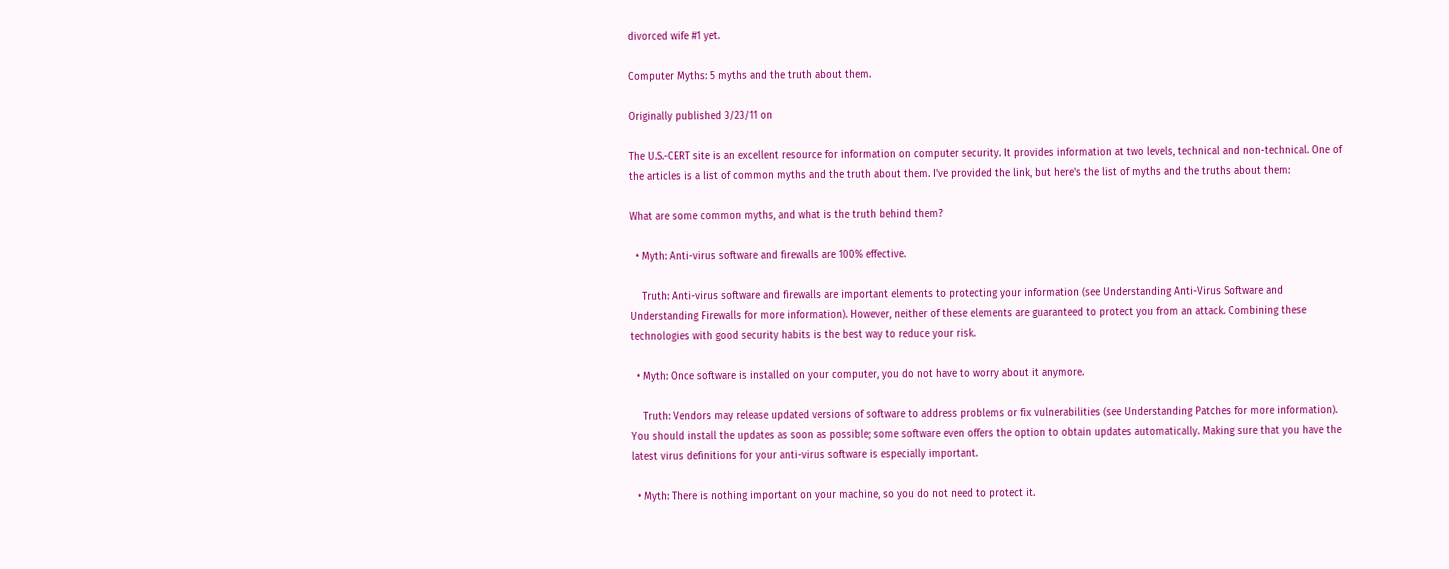divorced wife #1 yet.

Computer Myths: 5 myths and the truth about them.

Originally published 3/23/11 on

The U.S.-CERT site is an excellent resource for information on computer security. It provides information at two levels, technical and non-technical. One of the articles is a list of common myths and the truth about them. I've provided the link, but here's the list of myths and the truths about them:

What are some common myths, and what is the truth behind them?

  • Myth: Anti-virus software and firewalls are 100% effective.

    Truth: Anti-virus software and firewalls are important elements to protecting your information (see Understanding Anti-Virus Software and Understanding Firewalls for more information). However, neither of these elements are guaranteed to protect you from an attack. Combining these technologies with good security habits is the best way to reduce your risk.

  • Myth: Once software is installed on your computer, you do not have to worry about it anymore.

    Truth: Vendors may release updated versions of software to address problems or fix vulnerabilities (see Understanding Patches for more information). You should install the updates as soon as possible; some software even offers the option to obtain updates automatically. Making sure that you have the latest virus definitions for your anti-virus software is especially important.

  • Myth: There is nothing important on your machine, so you do not need to protect it.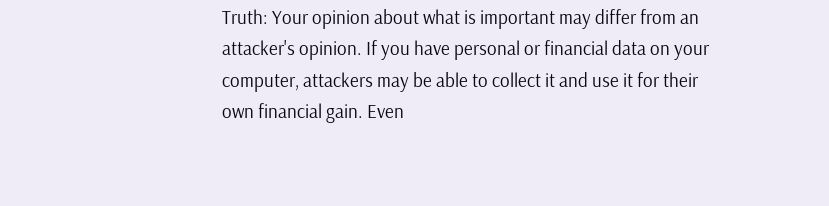Truth: Your opinion about what is important may differ from an attacker's opinion. If you have personal or financial data on your computer, attackers may be able to collect it and use it for their own financial gain. Even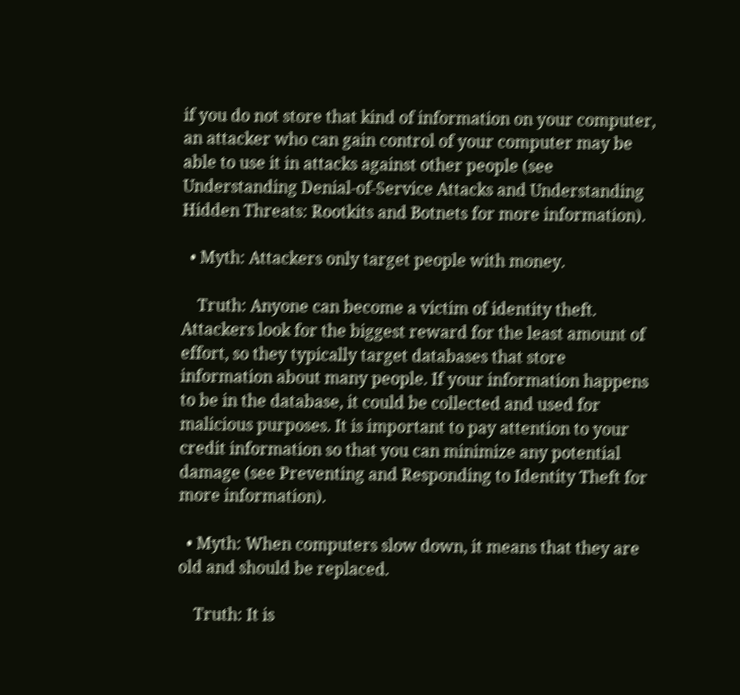if you do not store that kind of information on your computer, an attacker who can gain control of your computer may be able to use it in attacks against other people (see Understanding Denial-of-Service Attacks and Understanding Hidden Threats: Rootkits and Botnets for more information).

  • Myth: Attackers only target people with money.

    Truth: Anyone can become a victim of identity theft. Attackers look for the biggest reward for the least amount of effort, so they typically target databases that store information about many people. If your information happens to be in the database, it could be collected and used for malicious purposes. It is important to pay attention to your credit information so that you can minimize any potential damage (see Preventing and Responding to Identity Theft for more information).

  • Myth: When computers slow down, it means that they are old and should be replaced.

    Truth: It is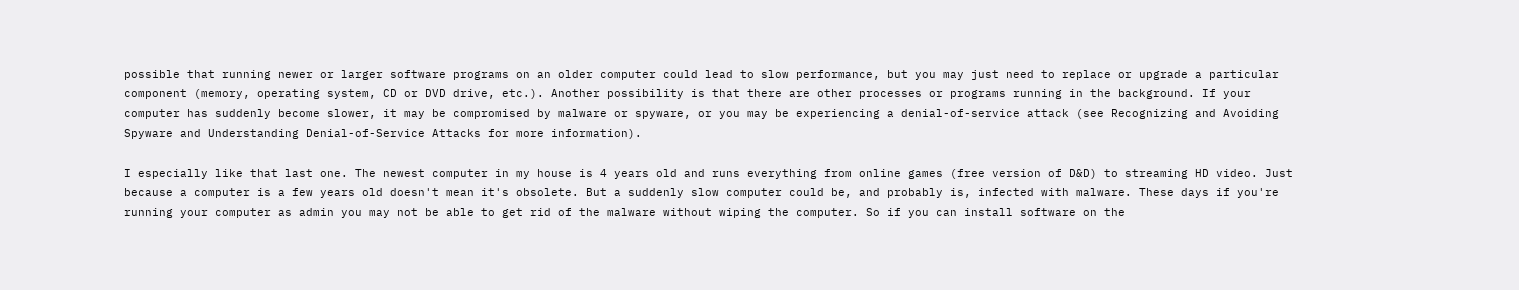possible that running newer or larger software programs on an older computer could lead to slow performance, but you may just need to replace or upgrade a particular component (memory, operating system, CD or DVD drive, etc.). Another possibility is that there are other processes or programs running in the background. If your computer has suddenly become slower, it may be compromised by malware or spyware, or you may be experiencing a denial-of-service attack (see Recognizing and Avoiding Spyware and Understanding Denial-of-Service Attacks for more information).

I especially like that last one. The newest computer in my house is 4 years old and runs everything from online games (free version of D&D) to streaming HD video. Just because a computer is a few years old doesn't mean it's obsolete. But a suddenly slow computer could be, and probably is, infected with malware. These days if you're running your computer as admin you may not be able to get rid of the malware without wiping the computer. So if you can install software on the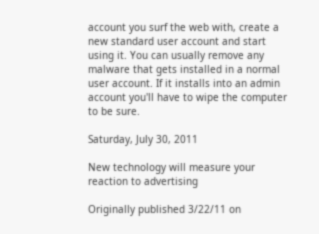account you surf the web with, create a new standard user account and start using it. You can usually remove any malware that gets installed in a normal user account. If it installs into an admin account you'll have to wipe the computer to be sure.

Saturday, July 30, 2011

New technology will measure your reaction to advertising

Originally published 3/22/11 on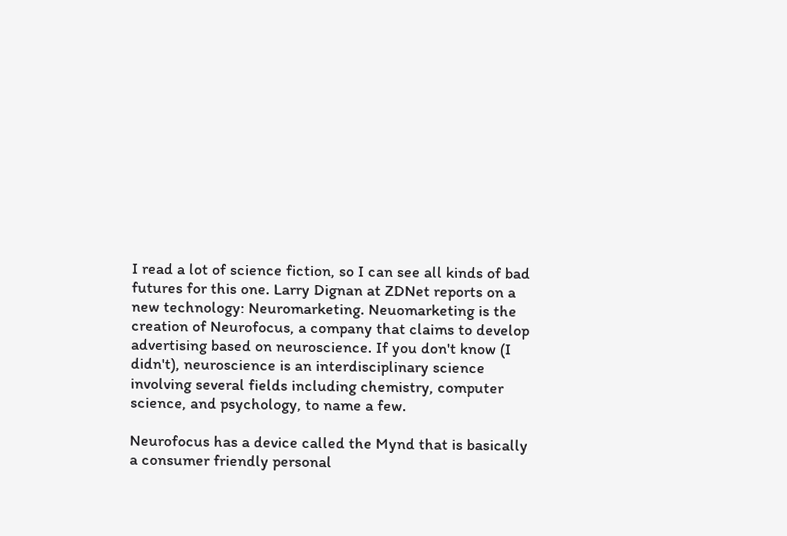I read a lot of science fiction, so I can see all kinds of bad futures for this one. Larry Dignan at ZDNet reports on a new technology: Neuromarketing. Neuomarketing is the creation of Neurofocus, a company that claims to develop advertising based on neuroscience. If you don't know (I didn't), neuroscience is an interdisciplinary science involving several fields including chemistry, computer science, and psychology, to name a few.

Neurofocus has a device called the Mynd that is basically a consumer friendly personal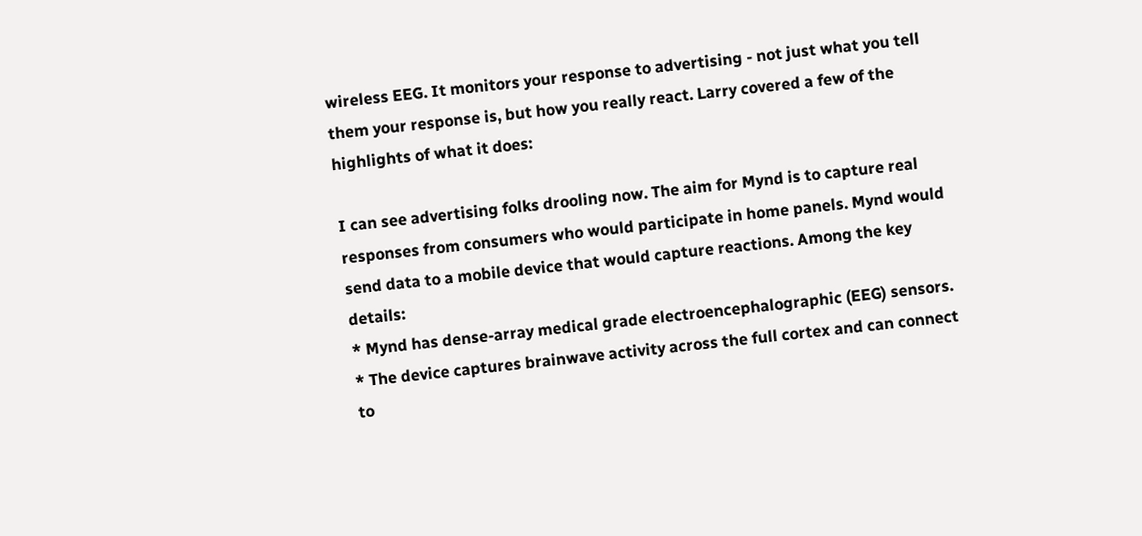wireless EEG. It monitors your response to advertising - not just what you tell them your response is, but how you really react. Larry covered a few of the highlights of what it does:

I can see advertising folks drooling now. The aim for Mynd is to capture real responses from consumers who would participate in home panels. Mynd would send data to a mobile device that would capture reactions. Among the key details:
* Mynd has dense-array medical grade electroencephalographic (EEG) sensors.
* The device captures brainwave activity across the full cortex and can connect to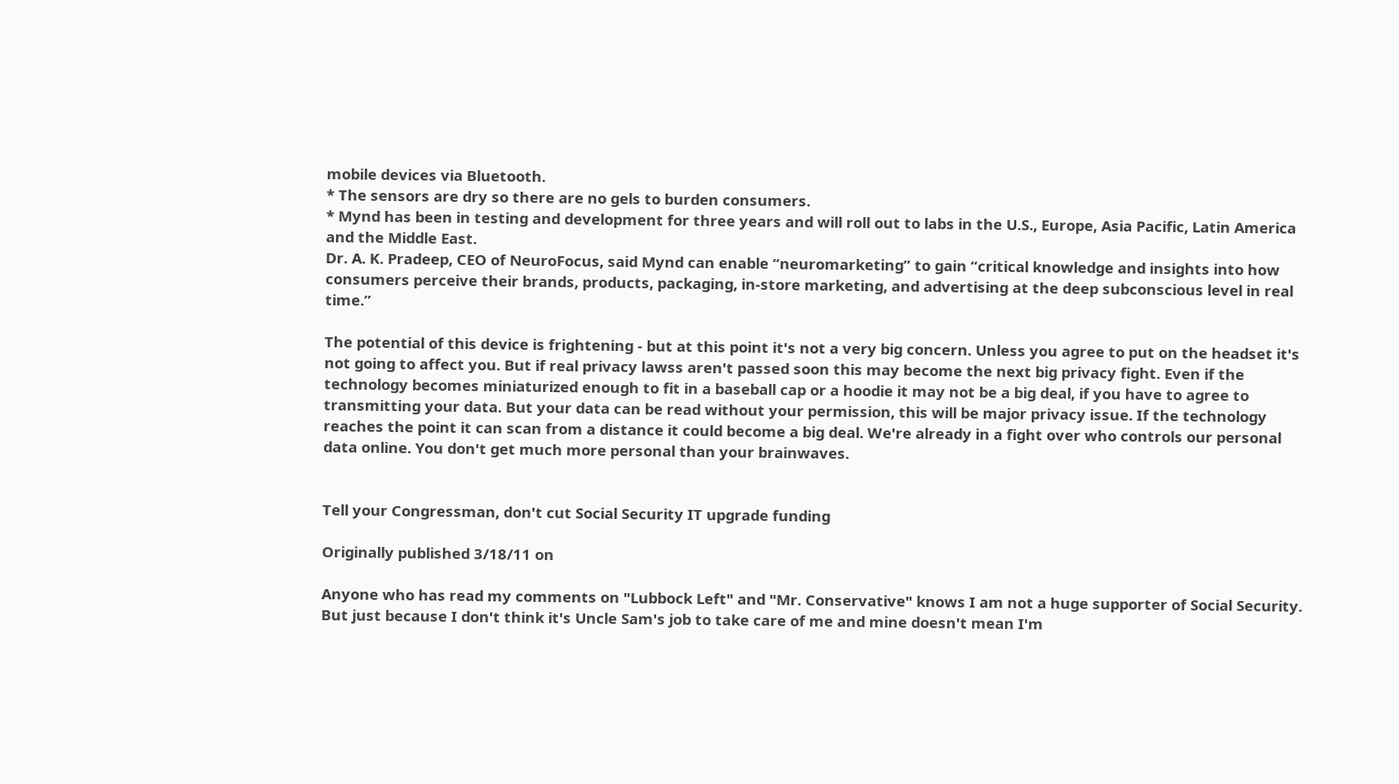mobile devices via Bluetooth.
* The sensors are dry so there are no gels to burden consumers.
* Mynd has been in testing and development for three years and will roll out to labs in the U.S., Europe, Asia Pacific, Latin America and the Middle East.
Dr. A. K. Pradeep, CEO of NeuroFocus, said Mynd can enable “neuromarketing” to gain “critical knowledge and insights into how consumers perceive their brands, products, packaging, in-store marketing, and advertising at the deep subconscious level in real time.”

The potential of this device is frightening - but at this point it's not a very big concern. Unless you agree to put on the headset it's not going to affect you. But if real privacy lawss aren't passed soon this may become the next big privacy fight. Even if the technology becomes miniaturized enough to fit in a baseball cap or a hoodie it may not be a big deal, if you have to agree to transmitting your data. But your data can be read without your permission, this will be major privacy issue. If the technology reaches the point it can scan from a distance it could become a big deal. We're already in a fight over who controls our personal data online. You don't get much more personal than your brainwaves.


Tell your Congressman, don't cut Social Security IT upgrade funding

Originally published 3/18/11 on

Anyone who has read my comments on "Lubbock Left" and "Mr. Conservative" knows I am not a huge supporter of Social Security. But just because I don't think it's Uncle Sam's job to take care of me and mine doesn't mean I'm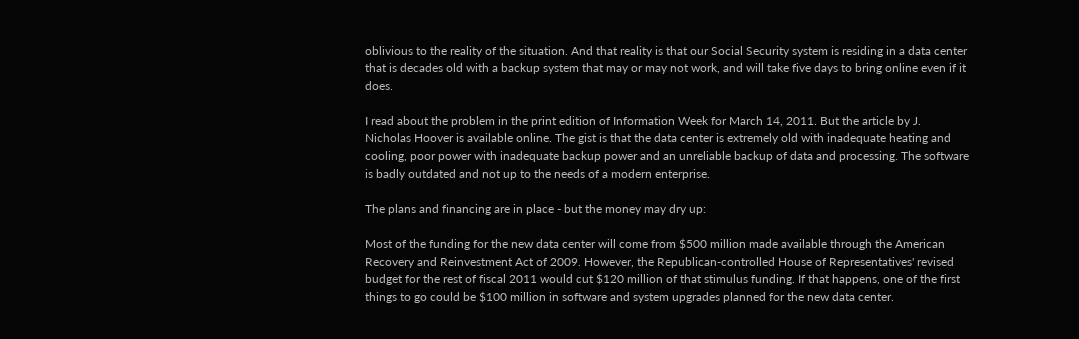oblivious to the reality of the situation. And that reality is that our Social Security system is residing in a data center that is decades old with a backup system that may or may not work, and will take five days to bring online even if it does.

I read about the problem in the print edition of Information Week for March 14, 2011. But the article by J. Nicholas Hoover is available online. The gist is that the data center is extremely old with inadequate heating and cooling, poor power with inadequate backup power and an unreliable backup of data and processing. The software is badly outdated and not up to the needs of a modern enterprise.

The plans and financing are in place - but the money may dry up:

Most of the funding for the new data center will come from $500 million made available through the American Recovery and Reinvestment Act of 2009. However, the Republican-controlled House of Representatives' revised budget for the rest of fiscal 2011 would cut $120 million of that stimulus funding. If that happens, one of the first things to go could be $100 million in software and system upgrades planned for the new data center.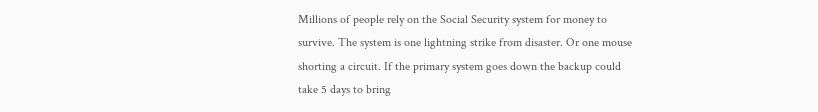Millions of people rely on the Social Security system for money to survive. The system is one lightning strike from disaster. Or one mouse shorting a circuit. If the primary system goes down the backup could take 5 days to bring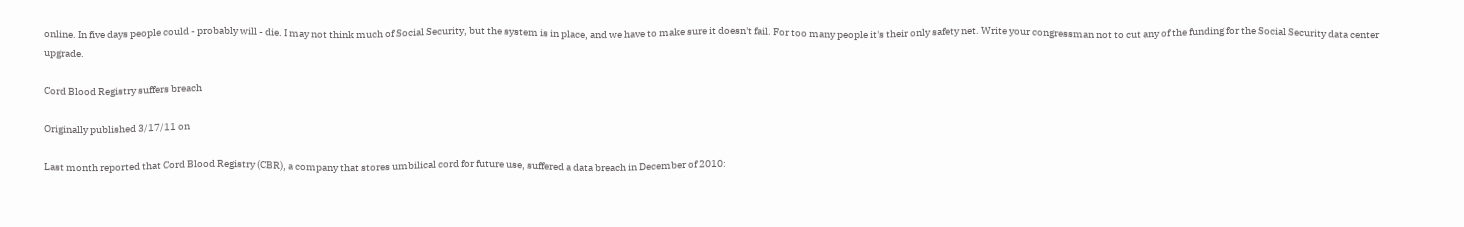online. In five days people could - probably will - die. I may not think much of Social Security, but the system is in place, and we have to make sure it doesn't fail. For too many people it's their only safety net. Write your congressman not to cut any of the funding for the Social Security data center upgrade.

Cord Blood Registry suffers breach

Originally published 3/17/11 on

Last month reported that Cord Blood Registry (CBR), a company that stores umbilical cord for future use, suffered a data breach in December of 2010: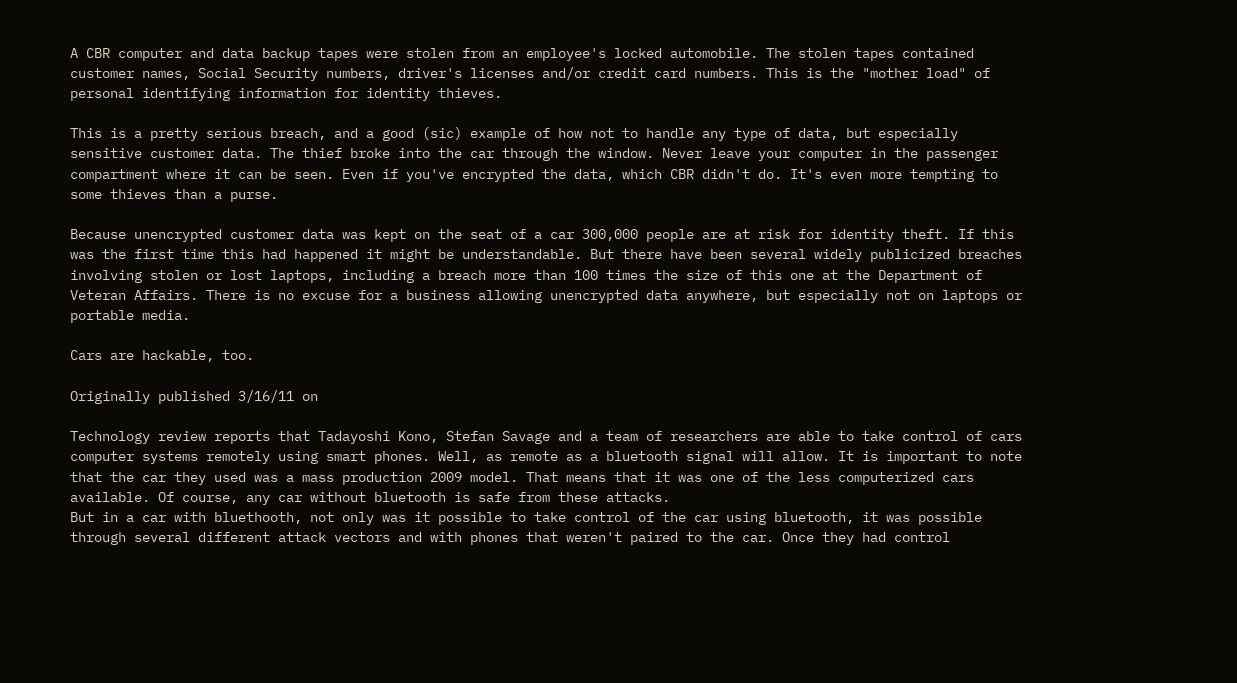A CBR computer and data backup tapes were stolen from an employee's locked automobile. The stolen tapes contained customer names, Social Security numbers, driver's licenses and/or credit card numbers. This is the "mother load" of personal identifying information for identity thieves.

This is a pretty serious breach, and a good (sic) example of how not to handle any type of data, but especially sensitive customer data. The thief broke into the car through the window. Never leave your computer in the passenger compartment where it can be seen. Even if you've encrypted the data, which CBR didn't do. It's even more tempting to some thieves than a purse.

Because unencrypted customer data was kept on the seat of a car 300,000 people are at risk for identity theft. If this was the first time this had happened it might be understandable. But there have been several widely publicized breaches involving stolen or lost laptops, including a breach more than 100 times the size of this one at the Department of Veteran Affairs. There is no excuse for a business allowing unencrypted data anywhere, but especially not on laptops or portable media.

Cars are hackable, too.

Originally published 3/16/11 on

Technology review reports that Tadayoshi Kono, Stefan Savage and a team of researchers are able to take control of cars computer systems remotely using smart phones. Well, as remote as a bluetooth signal will allow. It is important to note that the car they used was a mass production 2009 model. That means that it was one of the less computerized cars available. Of course, any car without bluetooth is safe from these attacks.
But in a car with bluethooth, not only was it possible to take control of the car using bluetooth, it was possible through several different attack vectors and with phones that weren't paired to the car. Once they had control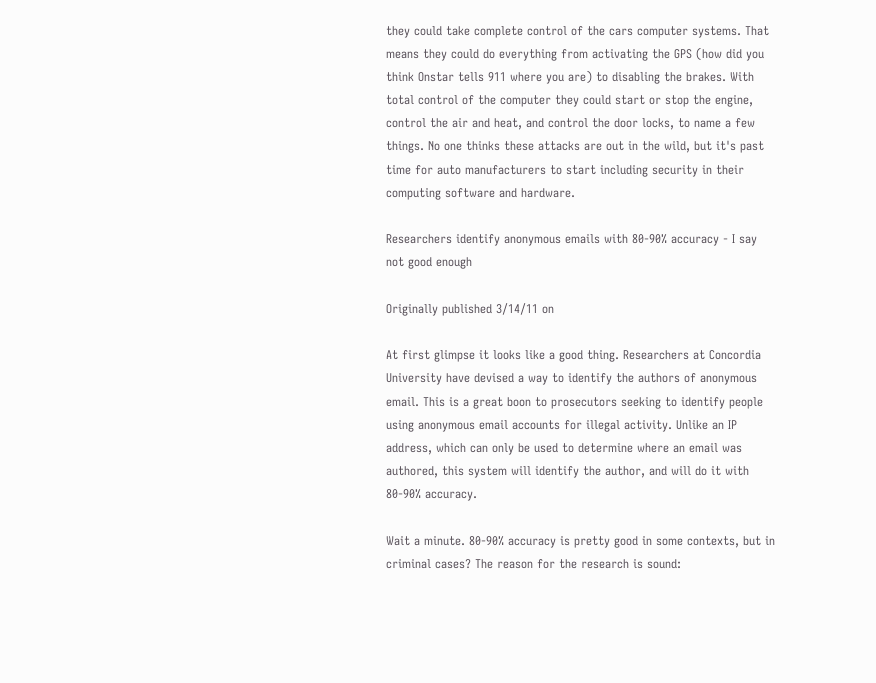they could take complete control of the cars computer systems. That means they could do everything from activating the GPS (how did you think Onstar tells 911 where you are) to disabling the brakes. With total control of the computer they could start or stop the engine, control the air and heat, and control the door locks, to name a few things. No one thinks these attacks are out in the wild, but it's past time for auto manufacturers to start including security in their computing software and hardware.

Researchers identify anonymous emails with 80-90% accuracy - I say not good enough

Originally published 3/14/11 on

At first glimpse it looks like a good thing. Researchers at Concordia University have devised a way to identify the authors of anonymous email. This is a great boon to prosecutors seeking to identify people using anonymous email accounts for illegal activity. Unlike an IP address, which can only be used to determine where an email was authored, this system will identify the author, and will do it with 80-90% accuracy.

Wait a minute. 80-90% accuracy is pretty good in some contexts, but in criminal cases? The reason for the research is sound: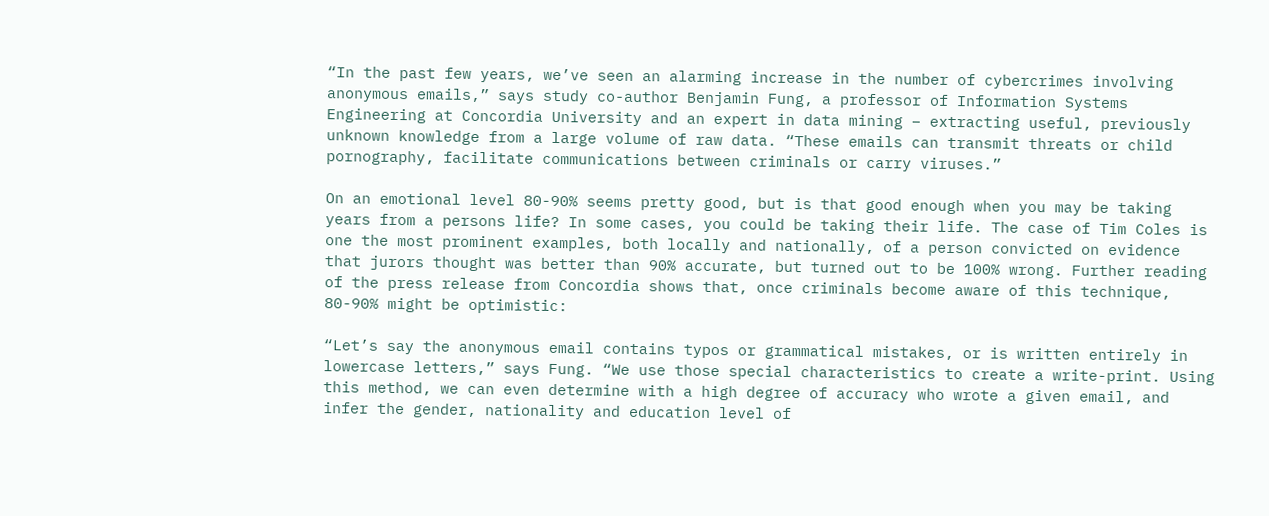“In the past few years, we’ve seen an alarming increase in the number of cybercrimes involving anonymous emails,” says study co-author Benjamin Fung, a professor of Information Systems Engineering at Concordia University and an expert in data mining – extracting useful, previously unknown knowledge from a large volume of raw data. “These emails can transmit threats or child pornography, facilitate communications between criminals or carry viruses.”

On an emotional level 80-90% seems pretty good, but is that good enough when you may be taking years from a persons life? In some cases, you could be taking their life. The case of Tim Coles is one the most prominent examples, both locally and nationally, of a person convicted on evidence that jurors thought was better than 90% accurate, but turned out to be 100% wrong. Further reading of the press release from Concordia shows that, once criminals become aware of this technique, 80-90% might be optimistic:

“Let’s say the anonymous email contains typos or grammatical mistakes, or is written entirely in lowercase letters,” says Fung. “We use those special characteristics to create a write-print. Using this method, we can even determine with a high degree of accuracy who wrote a given email, and infer the gender, nationality and education level of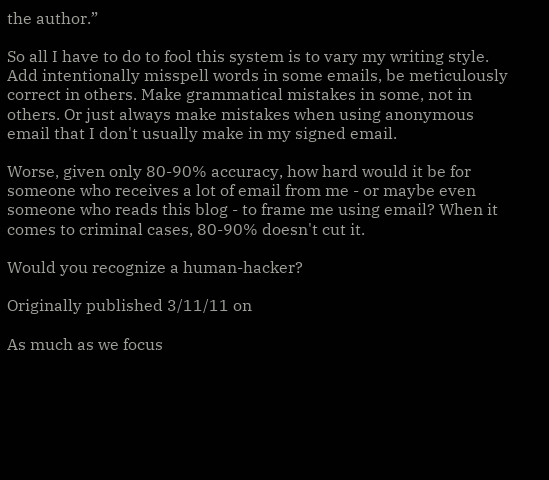the author.”

So all I have to do to fool this system is to vary my writing style. Add intentionally misspell words in some emails, be meticulously correct in others. Make grammatical mistakes in some, not in others. Or just always make mistakes when using anonymous email that I don't usually make in my signed email.

Worse, given only 80-90% accuracy, how hard would it be for someone who receives a lot of email from me - or maybe even someone who reads this blog - to frame me using email? When it comes to criminal cases, 80-90% doesn't cut it.

Would you recognize a human-hacker?

Originally published 3/11/11 on

As much as we focus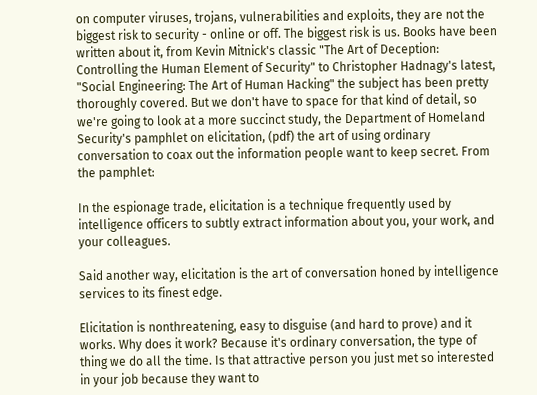on computer viruses, trojans, vulnerabilities and exploits, they are not the biggest risk to security - online or off. The biggest risk is us. Books have been written about it, from Kevin Mitnick's classic "The Art of Deception: Controlling the Human Element of Security" to Christopher Hadnagy's latest, "Social Engineering: The Art of Human Hacking" the subject has been pretty thoroughly covered. But we don't have to space for that kind of detail, so we're going to look at a more succinct study, the Department of Homeland Security's pamphlet on elicitation, (pdf) the art of using ordinary conversation to coax out the information people want to keep secret. From the pamphlet:

In the espionage trade, elicitation is a technique frequently used by intelligence officers to subtly extract information about you, your work, and your colleagues.

Said another way, elicitation is the art of conversation honed by intelligence services to its finest edge.

Elicitation is nonthreatening, easy to disguise (and hard to prove) and it works. Why does it work? Because it's ordinary conversation, the type of thing we do all the time. Is that attractive person you just met so interested in your job because they want to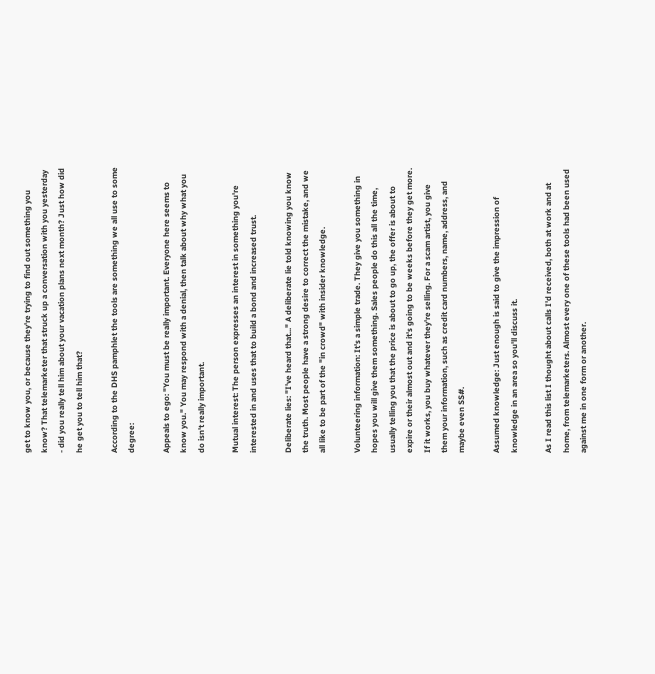get to know you, or because they're trying to find out something you know? That telemarketer that struck up a conversation with you yesterday - did you really tell him about your vacation plans next month? Just how did he get you to tell him that?

According to the DHS pamphlet the tools are something we all use to some degree:

Appeals to ego: "You must be really important. Everyone here seems to know you." You may respond with a denial, then talk about why what you do isn't really important.

Mutual interest: The person expresses an interest in something you're interested in and uses that to build a bond and increased trust.

Deliberate lies: "I've heard that..." A deliberate lie told knowing you know the truth. Most people have a strong desire to correct the mistake, and we all like to be part of the "in crowd" with insider knowledge.

Volunteering information: It's a simple trade. They give you something in hopes you will give them something. Sales people do this all the time, usually telling you that the price is about to go up, the offer is about to expire or their almost out and it's going to be weeks before they get more.  If it works, you buy whatever they're selling. For a scam artist, you give them your information, such as credit card numbers, name, address, and maybe even SS#.

Assumed knowledge: Just enough is said to give the impression of knowledge in an area so you'll discuss it.

As I read this list I thought about calls I'd received, both at work and at home, from telemarketers. Almost every one of these tools had been used against me in one form or another.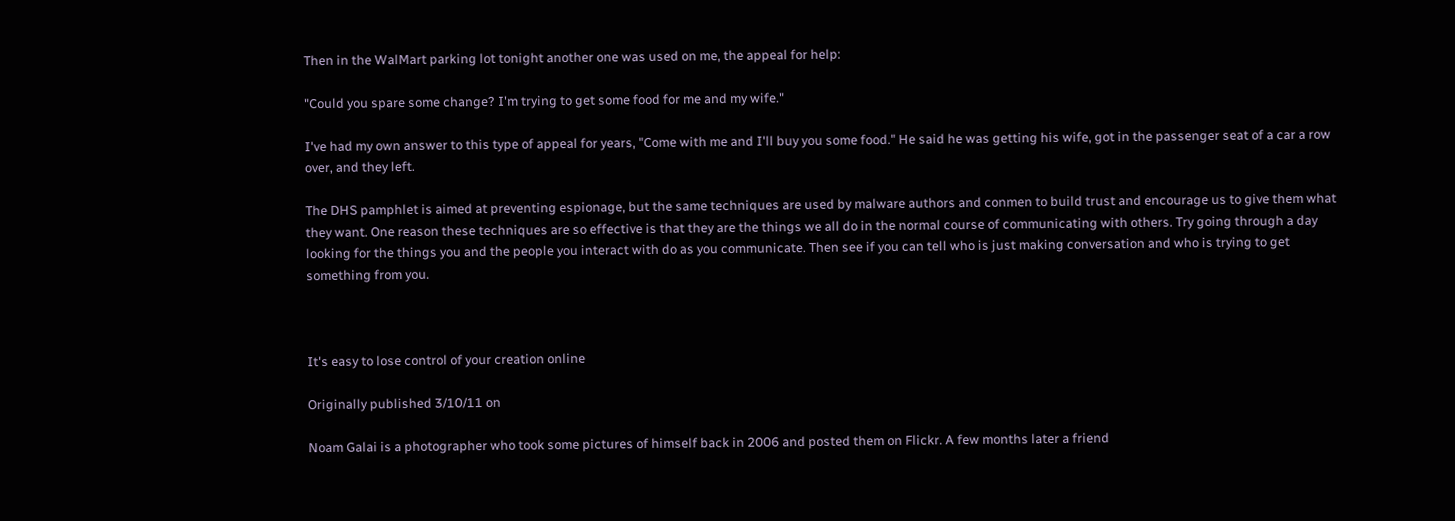Then in the WalMart parking lot tonight another one was used on me, the appeal for help:

"Could you spare some change? I'm trying to get some food for me and my wife."

I've had my own answer to this type of appeal for years, "Come with me and I'll buy you some food." He said he was getting his wife, got in the passenger seat of a car a row over, and they left.

The DHS pamphlet is aimed at preventing espionage, but the same techniques are used by malware authors and conmen to build trust and encourage us to give them what they want. One reason these techniques are so effective is that they are the things we all do in the normal course of communicating with others. Try going through a day looking for the things you and the people you interact with do as you communicate. Then see if you can tell who is just making conversation and who is trying to get something from you.



It's easy to lose control of your creation online

Originally published 3/10/11 on

Noam Galai is a photographer who took some pictures of himself back in 2006 and posted them on Flickr. A few months later a friend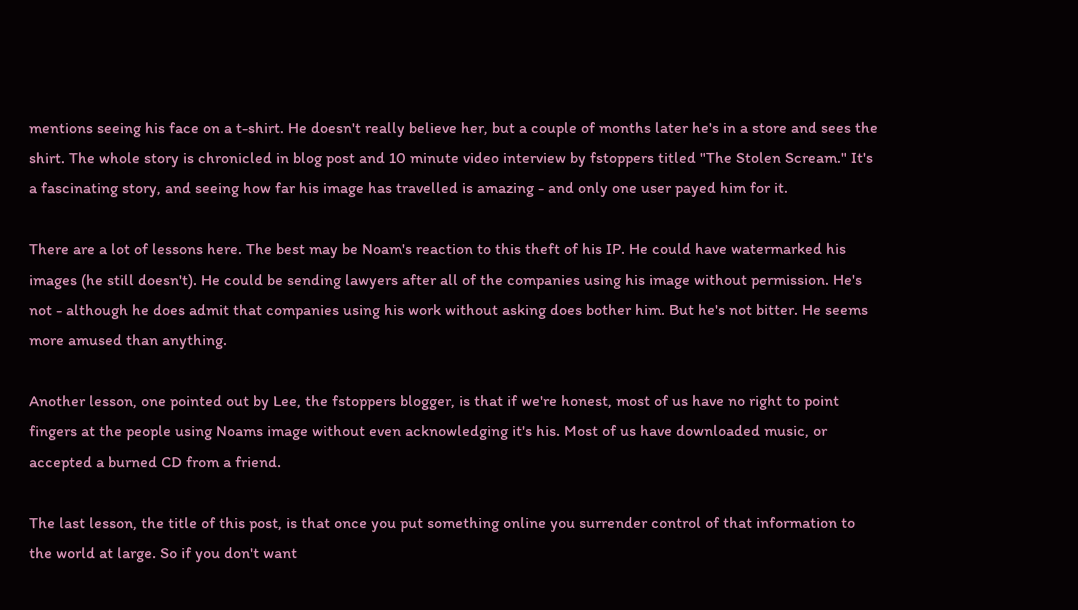mentions seeing his face on a t-shirt. He doesn't really believe her, but a couple of months later he's in a store and sees the shirt. The whole story is chronicled in blog post and 10 minute video interview by fstoppers titled "The Stolen Scream." It's a fascinating story, and seeing how far his image has travelled is amazing - and only one user payed him for it.

There are a lot of lessons here. The best may be Noam's reaction to this theft of his IP. He could have watermarked his images (he still doesn't). He could be sending lawyers after all of the companies using his image without permission. He's not - although he does admit that companies using his work without asking does bother him. But he's not bitter. He seems more amused than anything.

Another lesson, one pointed out by Lee, the fstoppers blogger, is that if we're honest, most of us have no right to point fingers at the people using Noams image without even acknowledging it's his. Most of us have downloaded music, or accepted a burned CD from a friend.

The last lesson, the title of this post, is that once you put something online you surrender control of that information to the world at large. So if you don't want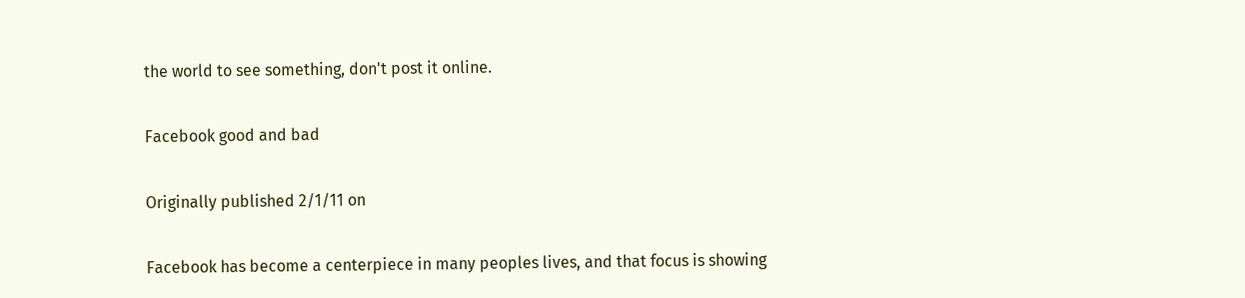the world to see something, don't post it online.

Facebook good and bad

Originally published 2/1/11 on

Facebook has become a centerpiece in many peoples lives, and that focus is showing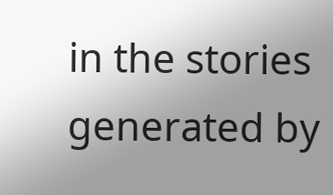in the stories generated by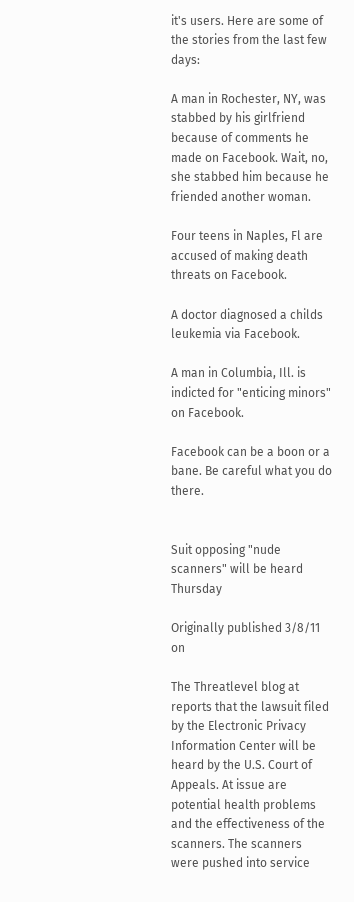it's users. Here are some of the stories from the last few days:

A man in Rochester, NY, was stabbed by his girlfriend because of comments he made on Facebook. Wait, no, she stabbed him because he friended another woman.

Four teens in Naples, Fl are accused of making death threats on Facebook.

A doctor diagnosed a childs leukemia via Facebook.

A man in Columbia, Ill. is indicted for "enticing minors" on Facebook.

Facebook can be a boon or a bane. Be careful what you do there.


Suit opposing "nude scanners" will be heard Thursday

Originally published 3/8/11 on

The Threatlevel blog at reports that the lawsuit filed by the Electronic Privacy Information Center will be heard by the U.S. Court of Appeals. At issue are potential health problems and the effectiveness of the scanners. The scanners were pushed into service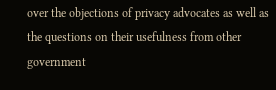over the objections of privacy advocates as well as the questions on their usefulness from other government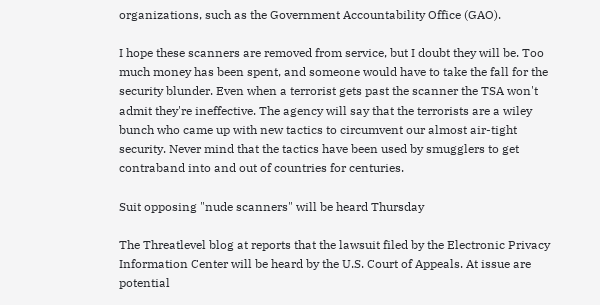organizations, such as the Government Accountability Office (GAO).

I hope these scanners are removed from service, but I doubt they will be. Too much money has been spent, and someone would have to take the fall for the security blunder. Even when a terrorist gets past the scanner the TSA won't admit they're ineffective. The agency will say that the terrorists are a wiley bunch who came up with new tactics to circumvent our almost air-tight security. Never mind that the tactics have been used by smugglers to get contraband into and out of countries for centuries.

Suit opposing "nude scanners" will be heard Thursday

The Threatlevel blog at reports that the lawsuit filed by the Electronic Privacy Information Center will be heard by the U.S. Court of Appeals. At issue are potential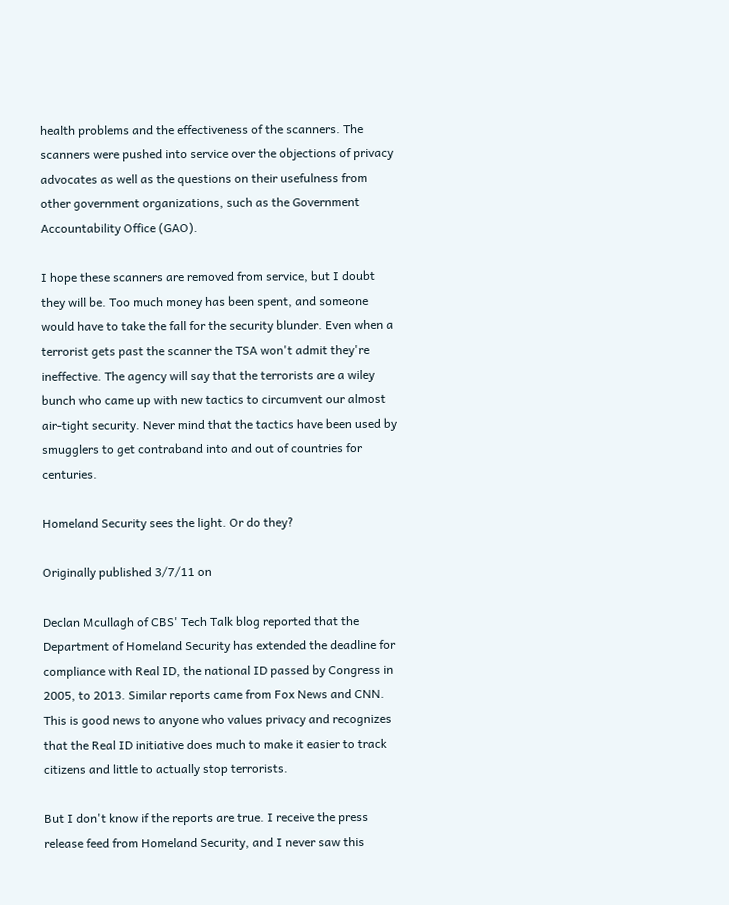health problems and the effectiveness of the scanners. The scanners were pushed into service over the objections of privacy advocates as well as the questions on their usefulness from other government organizations, such as the Government Accountability Office (GAO).

I hope these scanners are removed from service, but I doubt they will be. Too much money has been spent, and someone would have to take the fall for the security blunder. Even when a terrorist gets past the scanner the TSA won't admit they're ineffective. The agency will say that the terrorists are a wiley bunch who came up with new tactics to circumvent our almost air-tight security. Never mind that the tactics have been used by smugglers to get contraband into and out of countries for centuries.

Homeland Security sees the light. Or do they?

Originally published 3/7/11 on

Declan Mcullagh of CBS' Tech Talk blog reported that the Department of Homeland Security has extended the deadline for compliance with Real ID, the national ID passed by Congress in 2005, to 2013. Similar reports came from Fox News and CNN. This is good news to anyone who values privacy and recognizes that the Real ID initiative does much to make it easier to track citizens and little to actually stop terrorists.

But I don't know if the reports are true. I receive the press release feed from Homeland Security, and I never saw this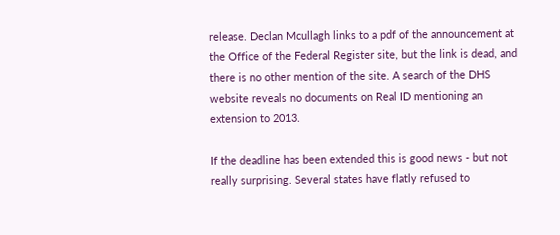release. Declan Mcullagh links to a pdf of the announcement at the Office of the Federal Register site, but the link is dead, and there is no other mention of the site. A search of the DHS website reveals no documents on Real ID mentioning an extension to 2013.

If the deadline has been extended this is good news - but not really surprising. Several states have flatly refused to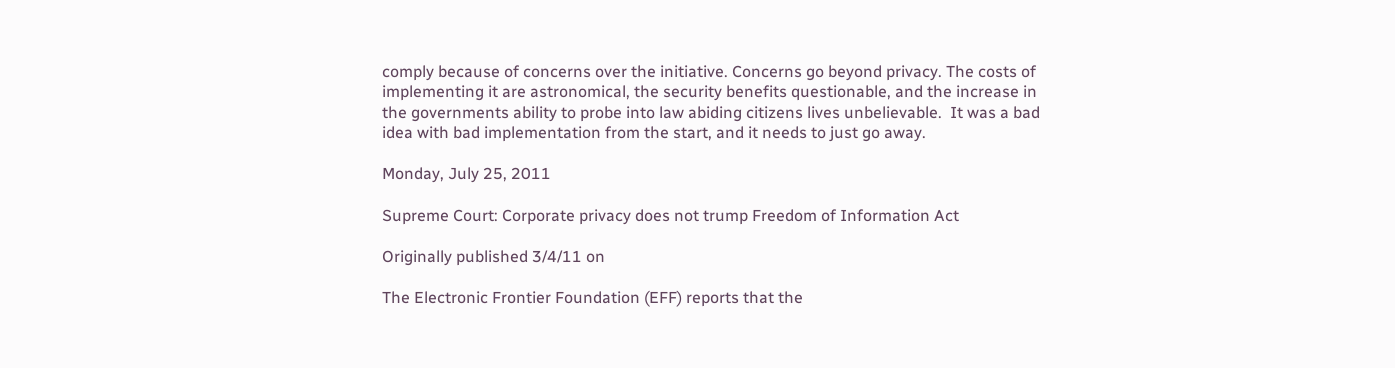comply because of concerns over the initiative. Concerns go beyond privacy. The costs of implementing it are astronomical, the security benefits questionable, and the increase in the governments ability to probe into law abiding citizens lives unbelievable.  It was a bad idea with bad implementation from the start, and it needs to just go away.

Monday, July 25, 2011

Supreme Court: Corporate privacy does not trump Freedom of Information Act

Originally published 3/4/11 on

The Electronic Frontier Foundation (EFF) reports that the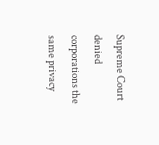Supreme Court denied corporations the same privacy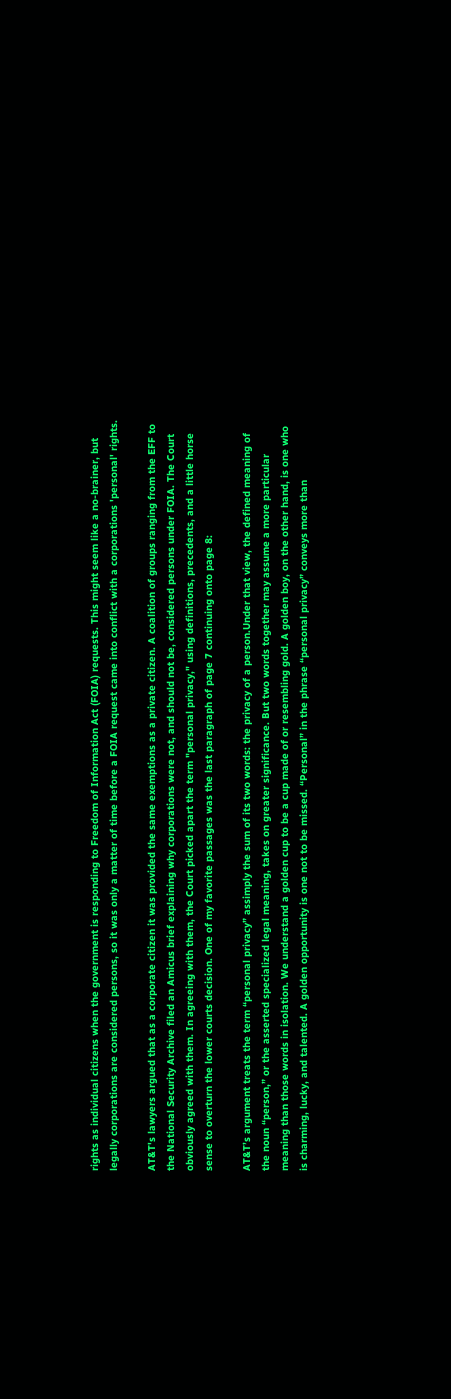rights as individual citizens when the government is responding to Freedom of Information Act (FOIA) requests. This might seem like a no-brainer, but legally corporations are considered persons, so it was only a matter of time before a FOIA request came into conflict with a corporations 'personal' rights.

AT&T's lawyers argued that as a corporate citizen it was provided the same exemptions as a private citizen. A coalition of groups ranging from the EFF to the National Security Archive filed an Amicus brief explaining why corporations were not, and should not be, considered persons under FOIA. The Court obviously agreed with them. In agreeing with them, the Court picked apart the term "personal privacy," using definitions, precedents, and a little horse sense to overturn the lower courts decision. One of my favorite passages was the last paragraph of page 7 continuing onto page 8:

AT&T’s argument treats the term “personal privacy” assimply the sum of its two words: the privacy of a person.Under that view, the defined meaning of the noun “person,” or the asserted specialized legal meaning, takes on greater significance. But two words together may assume a more particular meaning than those words in isolation. We understand a golden cup to be a cup made of or resembling gold. A golden boy, on the other hand, is one who is charming, lucky, and talented. A golden opportunity is one not to be missed. “Personal” in the phrase “personal privacy” conveys more than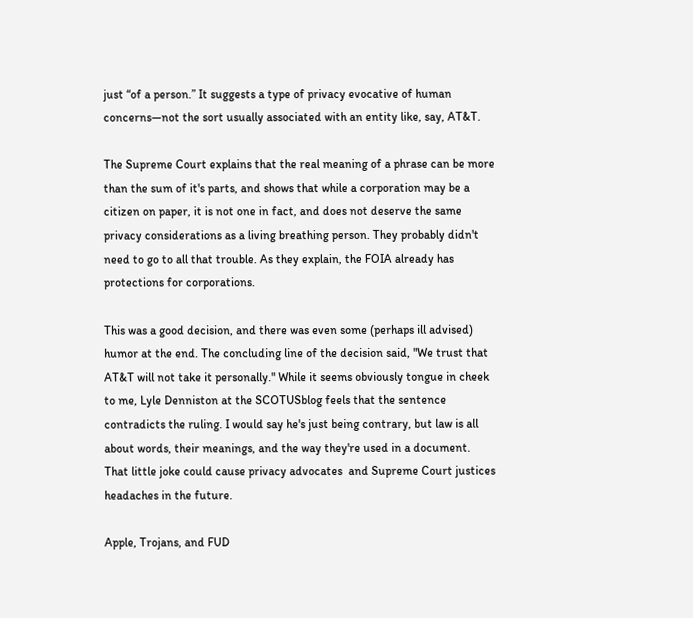just “of a person.” It suggests a type of privacy evocative of human concerns—not the sort usually associated with an entity like, say, AT&T.

The Supreme Court explains that the real meaning of a phrase can be more than the sum of it's parts, and shows that while a corporation may be a citizen on paper, it is not one in fact, and does not deserve the same privacy considerations as a living breathing person. They probably didn't need to go to all that trouble. As they explain, the FOIA already has protections for corporations.

This was a good decision, and there was even some (perhaps ill advised) humor at the end. The concluding line of the decision said, "We trust that AT&T will not take it personally." While it seems obviously tongue in cheek to me, Lyle Denniston at the SCOTUSblog feels that the sentence contradicts the ruling. I would say he's just being contrary, but law is all about words, their meanings, and the way they're used in a document. That little joke could cause privacy advocates  and Supreme Court justices headaches in the future.

Apple, Trojans, and FUD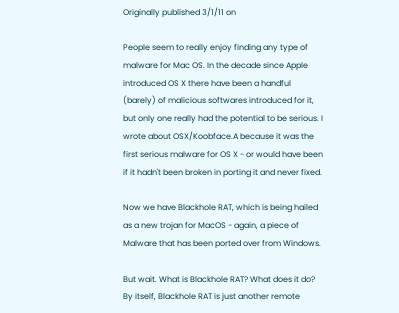Originally published 3/1/11 on

People seem to really enjoy finding any type of malware for Mac OS. In the decade since Apple introduced OS X there have been a handful (barely) of malicious softwares introduced for it, but only one really had the potential to be serious. I wrote about OSX/Koobface.A because it was the first serious malware for OS X - or would have been if it hadn't been broken in porting it and never fixed.

Now we have Blackhole RAT, which is being hailed as a new trojan for MacOS - again, a piece of Malware that has been ported over from Windows.

But wait. What is Blackhole RAT? What does it do? By itself, Blackhole RAT is just another remote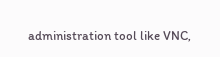administration tool like VNC,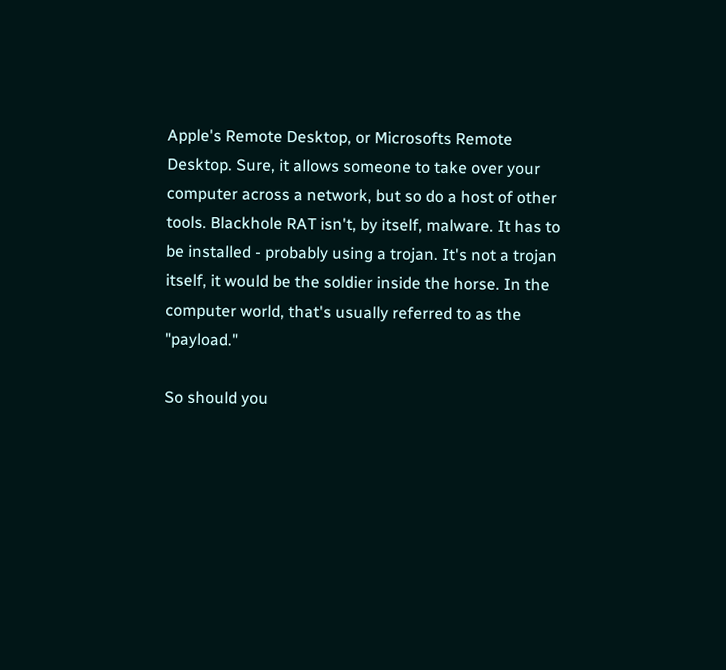Apple's Remote Desktop, or Microsofts Remote Desktop. Sure, it allows someone to take over your computer across a network, but so do a host of other tools. Blackhole RAT isn't, by itself, malware. It has to be installed - probably using a trojan. It's not a trojan itself, it would be the soldier inside the horse. In the computer world, that's usually referred to as the "payload."

So should you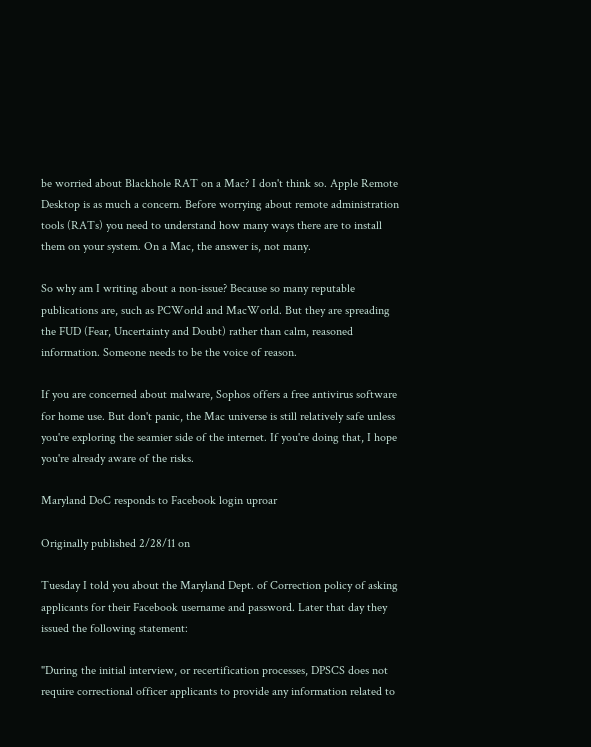be worried about Blackhole RAT on a Mac? I don't think so. Apple Remote Desktop is as much a concern. Before worrying about remote administration tools (RATs) you need to understand how many ways there are to install them on your system. On a Mac, the answer is, not many.

So why am I writing about a non-issue? Because so many reputable publications are, such as PCWorld and MacWorld. But they are spreading the FUD (Fear, Uncertainty and Doubt) rather than calm, reasoned information. Someone needs to be the voice of reason.

If you are concerned about malware, Sophos offers a free antivirus software for home use. But don't panic, the Mac universe is still relatively safe unless you're exploring the seamier side of the internet. If you're doing that, I hope you're already aware of the risks.

Maryland DoC responds to Facebook login uproar

Originally published 2/28/11 on

Tuesday I told you about the Maryland Dept. of Correction policy of asking applicants for their Facebook username and password. Later that day they issued the following statement:

"During the initial interview, or recertification processes, DPSCS does not require correctional officer applicants to provide any information related to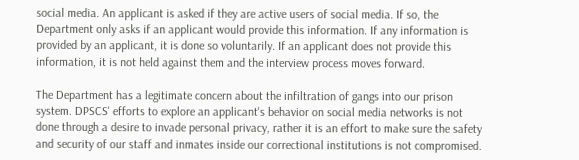social media. An applicant is asked if they are active users of social media. If so, the Department only asks if an applicant would provide this information. If any information is provided by an applicant, it is done so voluntarily. If an applicant does not provide this information, it is not held against them and the interview process moves forward.

The Department has a legitimate concern about the infiltration of gangs into our prison system. DPSCS' efforts to explore an applicant's behavior on social media networks is not done through a desire to invade personal privacy, rather it is an effort to make sure the safety and security of our staff and inmates inside our correctional institutions is not compromised.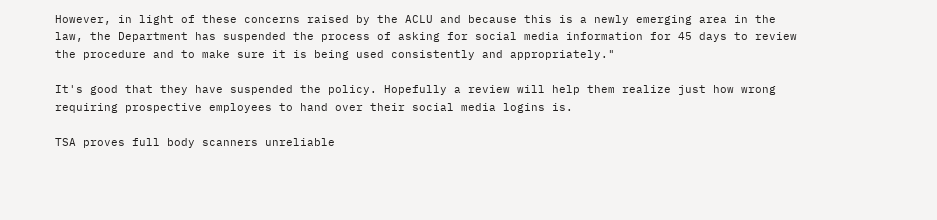However, in light of these concerns raised by the ACLU and because this is a newly emerging area in the law, the Department has suspended the process of asking for social media information for 45 days to review the procedure and to make sure it is being used consistently and appropriately."

It's good that they have suspended the policy. Hopefully a review will help them realize just how wrong requiring prospective employees to hand over their social media logins is.

TSA proves full body scanners unreliable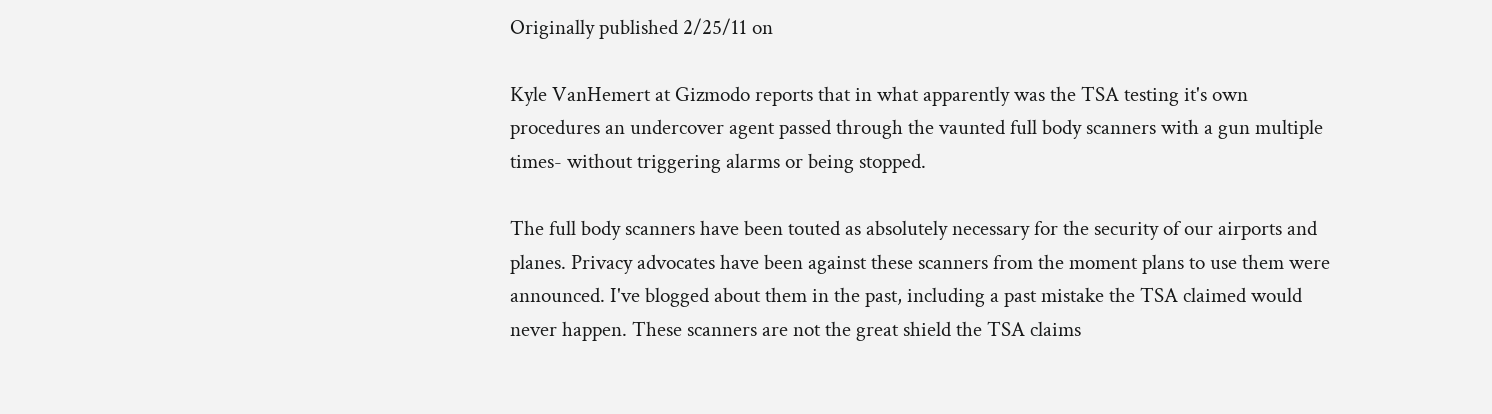Originally published 2/25/11 on

Kyle VanHemert at Gizmodo reports that in what apparently was the TSA testing it's own procedures an undercover agent passed through the vaunted full body scanners with a gun multiple times- without triggering alarms or being stopped.

The full body scanners have been touted as absolutely necessary for the security of our airports and planes. Privacy advocates have been against these scanners from the moment plans to use them were announced. I've blogged about them in the past, including a past mistake the TSA claimed would never happen. These scanners are not the great shield the TSA claims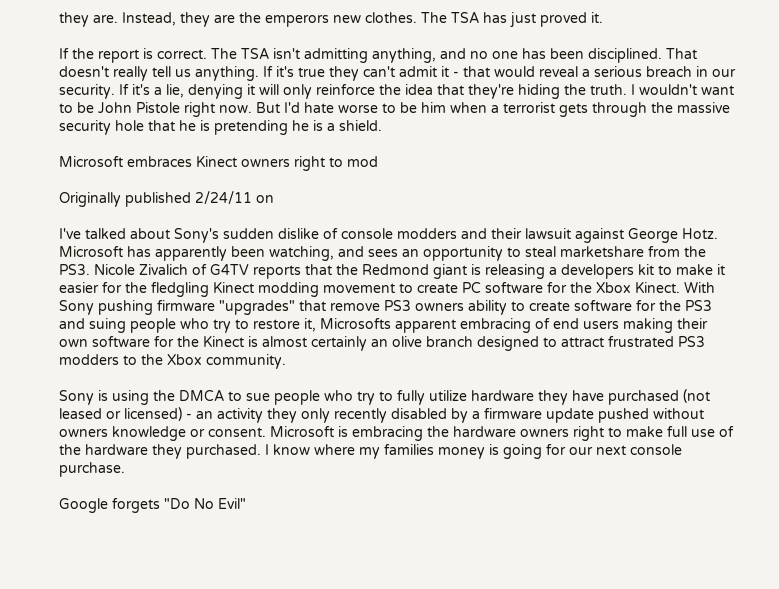they are. Instead, they are the emperors new clothes. The TSA has just proved it.

If the report is correct. The TSA isn't admitting anything, and no one has been disciplined. That doesn't really tell us anything. If it's true they can't admit it - that would reveal a serious breach in our security. If it's a lie, denying it will only reinforce the idea that they're hiding the truth. I wouldn't want to be John Pistole right now. But I'd hate worse to be him when a terrorist gets through the massive security hole that he is pretending he is a shield.

Microsoft embraces Kinect owners right to mod

Originally published 2/24/11 on

I've talked about Sony's sudden dislike of console modders and their lawsuit against George Hotz. Microsoft has apparently been watching, and sees an opportunity to steal marketshare from the PS3. Nicole Zivalich of G4TV reports that the Redmond giant is releasing a developers kit to make it easier for the fledgling Kinect modding movement to create PC software for the Xbox Kinect. With Sony pushing firmware "upgrades" that remove PS3 owners ability to create software for the PS3 and suing people who try to restore it, Microsofts apparent embracing of end users making their own software for the Kinect is almost certainly an olive branch designed to attract frustrated PS3 modders to the Xbox community.

Sony is using the DMCA to sue people who try to fully utilize hardware they have purchased (not leased or licensed) - an activity they only recently disabled by a firmware update pushed without owners knowledge or consent. Microsoft is embracing the hardware owners right to make full use of the hardware they purchased. I know where my families money is going for our next console purchase.

Google forgets "Do No Evil"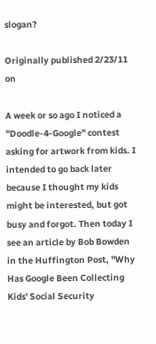slogan?

Originally published 2/23/11 on

A week or so ago I noticed a "Doodle-4-Google" contest asking for artwork from kids. I intended to go back later because I thought my kids might be interested, but got busy and forgot. Then today I see an article by Bob Bowden in the Huffington Post, "Why Has Google Been Collecting Kids' Social Security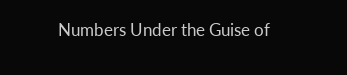Numbers Under the Guise of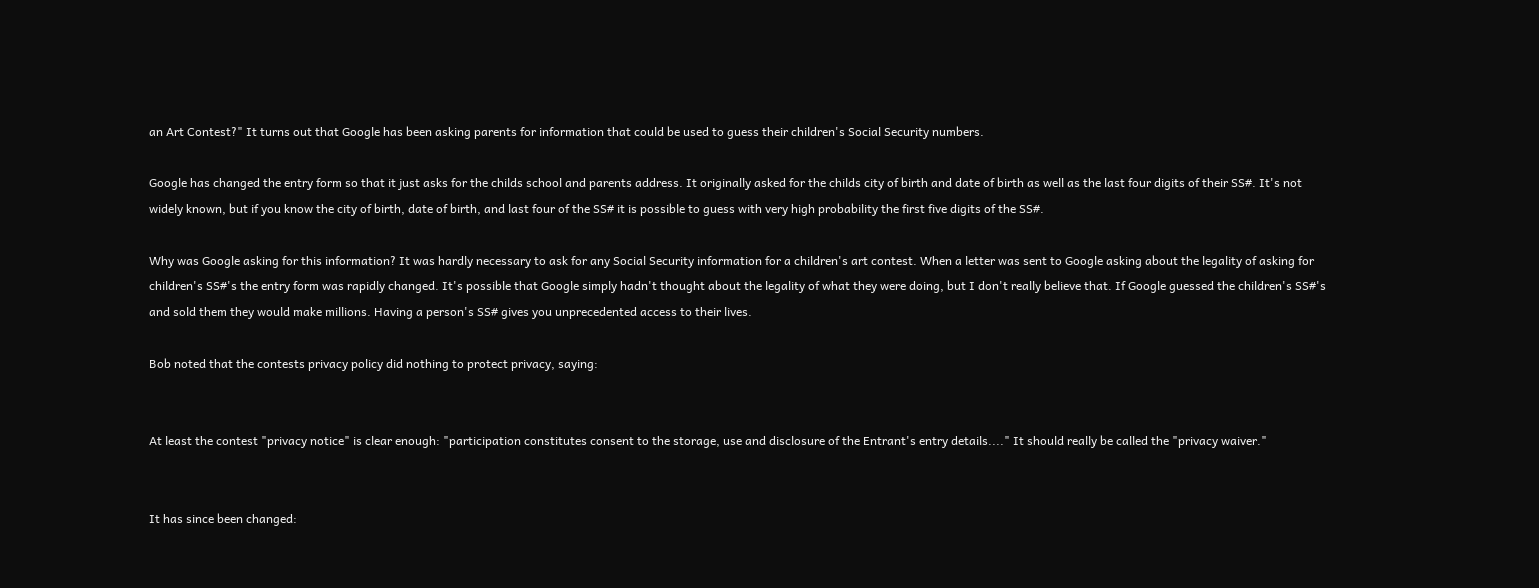an Art Contest?" It turns out that Google has been asking parents for information that could be used to guess their children's Social Security numbers.

Google has changed the entry form so that it just asks for the childs school and parents address. It originally asked for the childs city of birth and date of birth as well as the last four digits of their SS#. It's not widely known, but if you know the city of birth, date of birth, and last four of the SS# it is possible to guess with very high probability the first five digits of the SS#.

Why was Google asking for this information? It was hardly necessary to ask for any Social Security information for a children's art contest. When a letter was sent to Google asking about the legality of asking for children's SS#'s the entry form was rapidly changed. It's possible that Google simply hadn't thought about the legality of what they were doing, but I don't really believe that. If Google guessed the children's SS#'s and sold them they would make millions. Having a person's SS# gives you unprecedented access to their lives.

Bob noted that the contests privacy policy did nothing to protect privacy, saying:


At least the contest "privacy notice" is clear enough: "participation constitutes consent to the storage, use and disclosure of the Entrant's entry details...." It should really be called the "privacy waiver."


It has since been changed: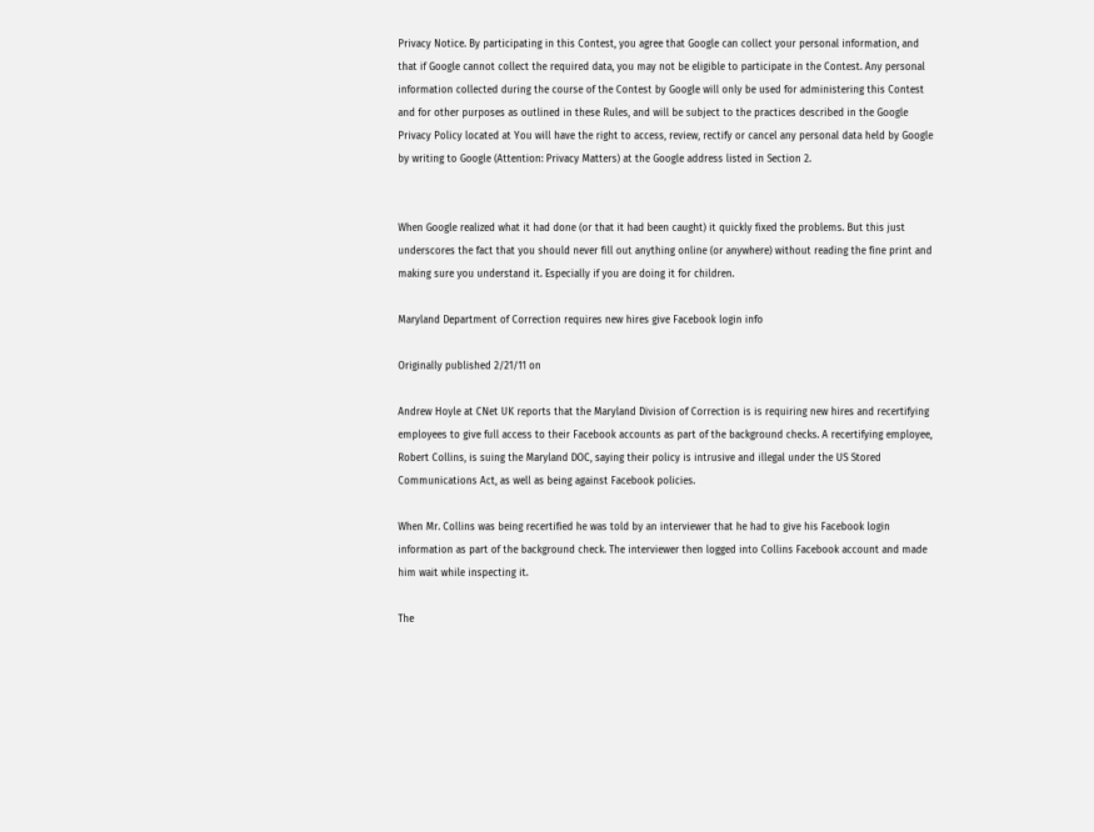Privacy Notice. By participating in this Contest, you agree that Google can collect your personal information, and that if Google cannot collect the required data, you may not be eligible to participate in the Contest. Any personal information collected during the course of the Contest by Google will only be used for administering this Contest and for other purposes as outlined in these Rules, and will be subject to the practices described in the Google Privacy Policy located at You will have the right to access, review, rectify or cancel any personal data held by Google by writing to Google (Attention: Privacy Matters) at the Google address listed in Section 2.


When Google realized what it had done (or that it had been caught) it quickly fixed the problems. But this just underscores the fact that you should never fill out anything online (or anywhere) without reading the fine print and making sure you understand it. Especially if you are doing it for children.

Maryland Department of Correction requires new hires give Facebook login info

Originally published 2/21/11 on

Andrew Hoyle at CNet UK reports that the Maryland Division of Correction is is requiring new hires and recertifying employees to give full access to their Facebook accounts as part of the background checks. A recertifying employee, Robert Collins, is suing the Maryland DOC, saying their policy is intrusive and illegal under the US Stored Communications Act, as well as being against Facebook policies.

When Mr. Collins was being recertified he was told by an interviewer that he had to give his Facebook login information as part of the background check. The interviewer then logged into Collins Facebook account and made him wait while inspecting it.

The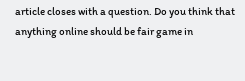article closes with a question. Do you think that anything online should be fair game in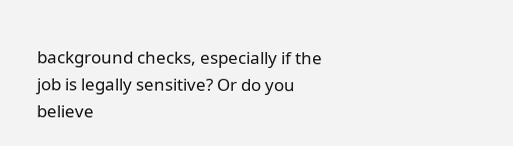background checks, especially if the job is legally sensitive? Or do you believe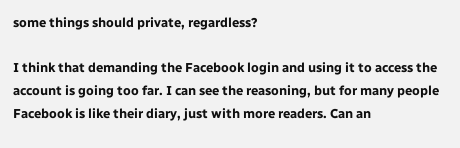some things should private, regardless?

I think that demanding the Facebook login and using it to access the account is going too far. I can see the reasoning, but for many people Facebook is like their diary, just with more readers. Can an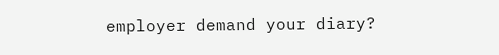employer demand your diary?